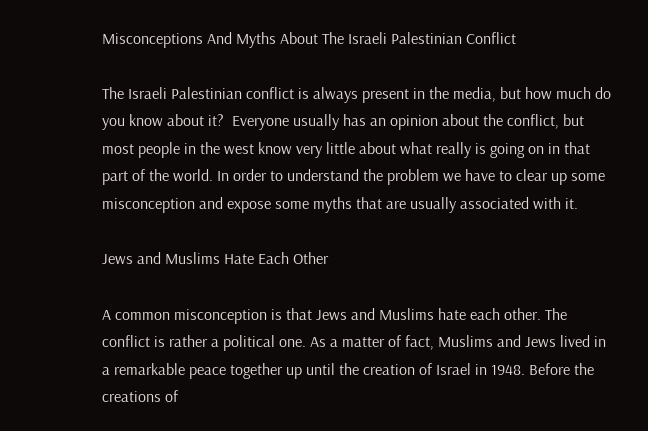Misconceptions And Myths About The Israeli Palestinian Conflict

The Israeli Palestinian conflict is always present in the media, but how much do you know about it?  Everyone usually has an opinion about the conflict, but most people in the west know very little about what really is going on in that part of the world. In order to understand the problem we have to clear up some misconception and expose some myths that are usually associated with it.

Jews and Muslims Hate Each Other

A common misconception is that Jews and Muslims hate each other. The conflict is rather a political one. As a matter of fact, Muslims and Jews lived in a remarkable peace together up until the creation of Israel in 1948. Before the creations of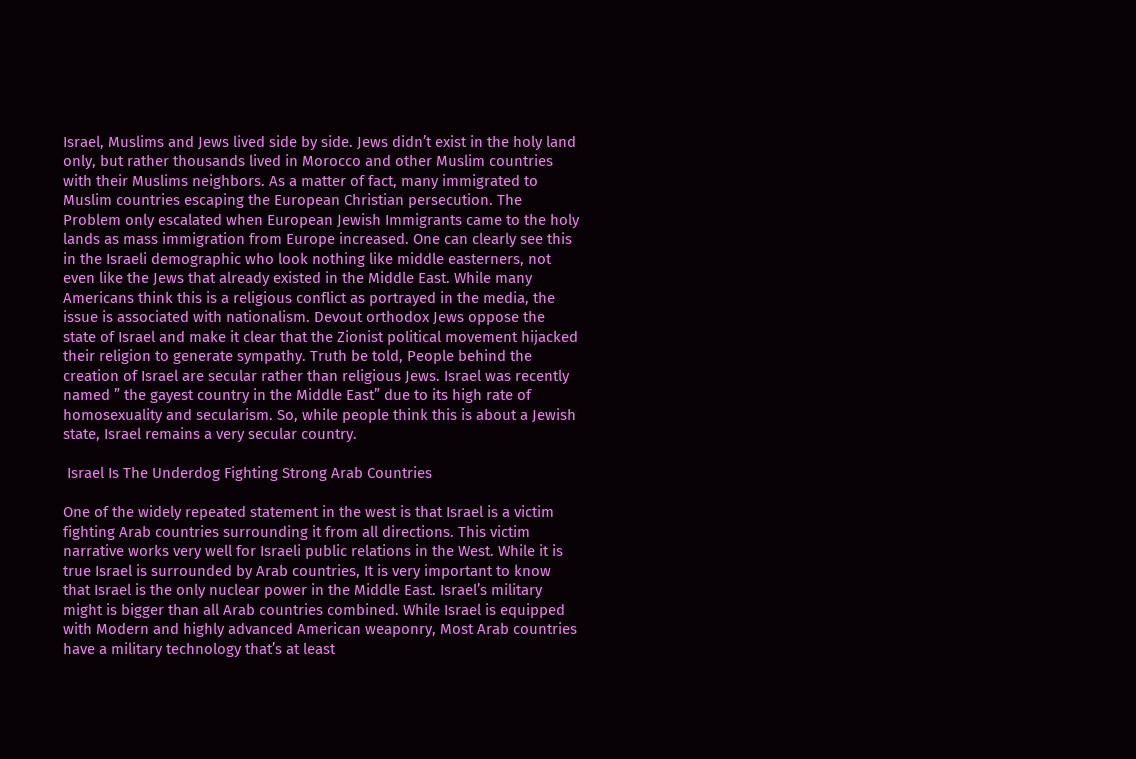Israel, Muslims and Jews lived side by side. Jews didn’t exist in the holy land only, but rather thousands lived in Morocco and other Muslim countries with their Muslims neighbors. As a matter of fact, many immigrated to Muslim countries escaping the European Christian persecution. The Problem only escalated when European Jewish Immigrants came to the holy lands as mass immigration from Europe increased. One can clearly see this in the Israeli demographic who look nothing like middle easterners, not even like the Jews that already existed in the Middle East. While many Americans think this is a religious conflict as portrayed in the media, the issue is associated with nationalism. Devout orthodox Jews oppose the state of Israel and make it clear that the Zionist political movement hijacked their religion to generate sympathy. Truth be told, People behind the creation of Israel are secular rather than religious Jews. Israel was recently named ” the gayest country in the Middle East” due to its high rate of homosexuality and secularism. So, while people think this is about a Jewish state, Israel remains a very secular country.

 Israel Is The Underdog Fighting Strong Arab Countries

One of the widely repeated statement in the west is that Israel is a victim fighting Arab countries surrounding it from all directions. This victim narrative works very well for Israeli public relations in the West. While it is true Israel is surrounded by Arab countries, It is very important to know that Israel is the only nuclear power in the Middle East. Israel’s military might is bigger than all Arab countries combined. While Israel is equipped with Modern and highly advanced American weaponry, Most Arab countries have a military technology that’s at least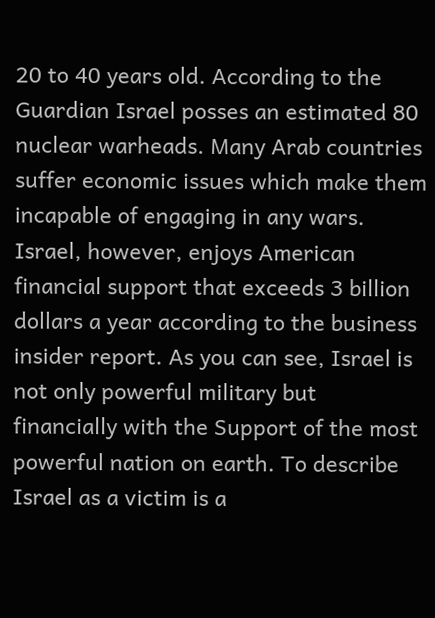20 to 40 years old. According to the Guardian Israel posses an estimated 80 nuclear warheads. Many Arab countries suffer economic issues which make them incapable of engaging in any wars. Israel, however, enjoys American financial support that exceeds 3 billion dollars a year according to the business insider report. As you can see, Israel is not only powerful military but financially with the Support of the most powerful nation on earth. To describe Israel as a victim is a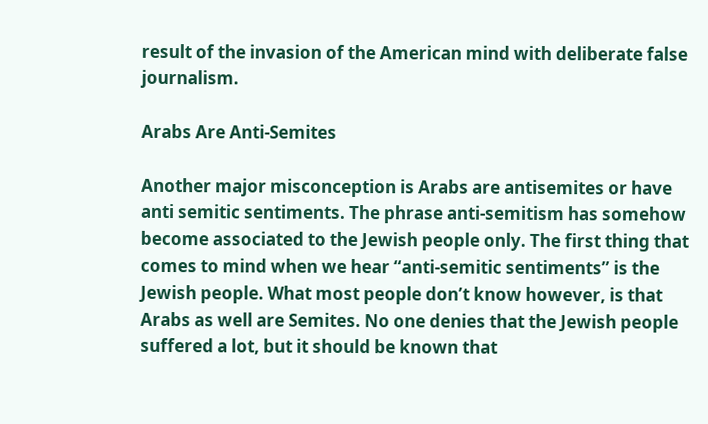result of the invasion of the American mind with deliberate false journalism.

Arabs Are Anti-Semites

Another major misconception is Arabs are antisemites or have anti semitic sentiments. The phrase anti-semitism has somehow become associated to the Jewish people only. The first thing that comes to mind when we hear “anti-semitic sentiments” is the Jewish people. What most people don’t know however, is that Arabs as well are Semites. No one denies that the Jewish people suffered a lot, but it should be known that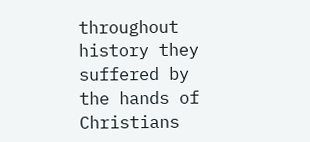throughout history they suffered by the hands of Christians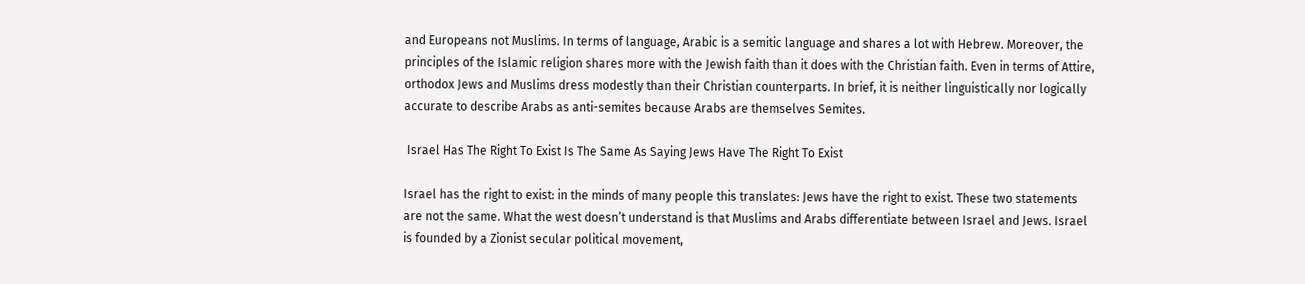and Europeans not Muslims. In terms of language, Arabic is a semitic language and shares a lot with Hebrew. Moreover, the principles of the Islamic religion shares more with the Jewish faith than it does with the Christian faith. Even in terms of Attire, orthodox Jews and Muslims dress modestly than their Christian counterparts. In brief, it is neither linguistically nor logically accurate to describe Arabs as anti-semites because Arabs are themselves Semites.

 Israel Has The Right To Exist Is The Same As Saying Jews Have The Right To Exist

Israel has the right to exist: in the minds of many people this translates: Jews have the right to exist. These two statements are not the same. What the west doesn’t understand is that Muslims and Arabs differentiate between Israel and Jews. Israel is founded by a Zionist secular political movement,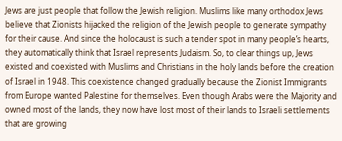Jews are just people that follow the Jewish religion. Muslims like many orthodox Jews believe that Zionists hijacked the religion of the Jewish people to generate sympathy for their cause. And since the holocaust is such a tender spot in many people’s hearts, they automatically think that Israel represents Judaism. So, to clear things up, Jews existed and coexisted with Muslims and Christians in the holy lands before the creation of Israel in 1948. This coexistence changed gradually because the Zionist Immigrants from Europe wanted Palestine for themselves. Even though Arabs were the Majority and owned most of the lands, they now have lost most of their lands to Israeli settlements that are growing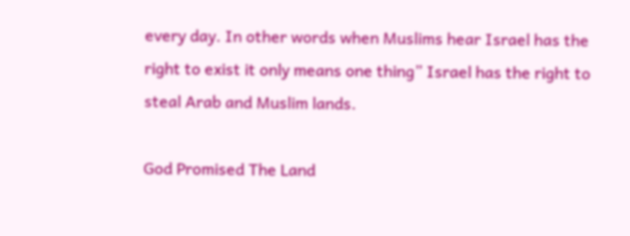every day. In other words when Muslims hear Israel has the right to exist it only means one thing” Israel has the right to steal Arab and Muslim lands.

God Promised The Land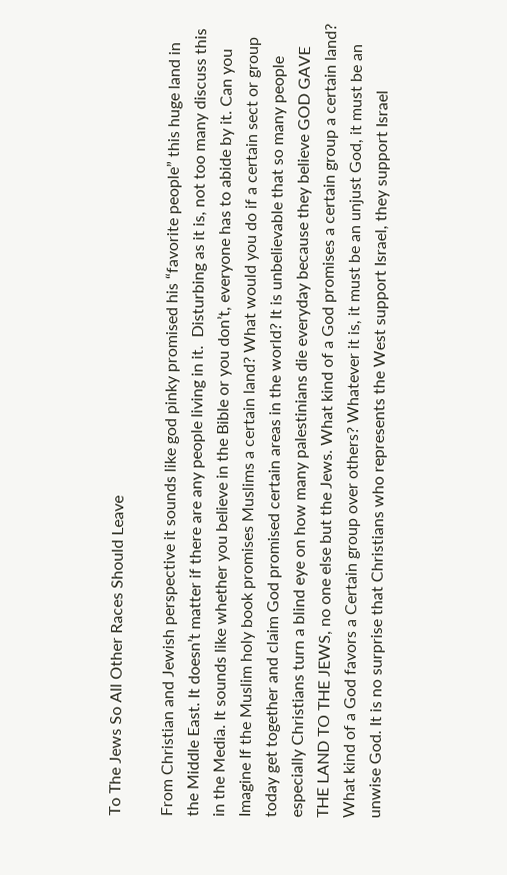To The Jews So All Other Races Should Leave

From Christian and Jewish perspective it sounds like god pinky promised his “favorite people” this huge land in the Middle East. It doesn’t matter if there are any people living in it.  Disturbing as it is, not too many discuss this in the Media. It sounds like whether you believe in the Bible or you don’t, everyone has to abide by it. Can you Imagine If the Muslim holy book promises Muslims a certain land? What would you do if a certain sect or group today get together and claim God promised certain areas in the world? It is unbelievable that so many people especially Christians turn a blind eye on how many palestinians die everyday because they believe GOD GAVE THE LAND TO THE JEWS, no one else but the Jews. What kind of a God promises a certain group a certain land? What kind of a God favors a Certain group over others? Whatever it is, it must be an unjust God, it must be an unwise God. It is no surprise that Christians who represents the West support Israel, they support Israel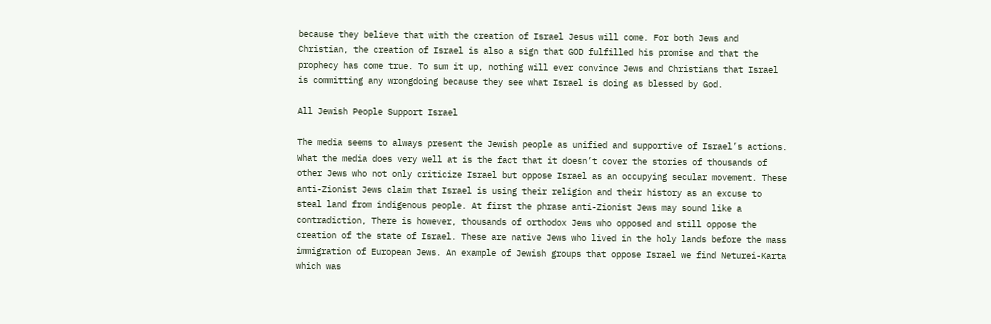because they believe that with the creation of Israel Jesus will come. For both Jews and Christian, the creation of Israel is also a sign that GOD fulfilled his promise and that the prophecy has come true. To sum it up, nothing will ever convince Jews and Christians that Israel is committing any wrongdoing because they see what Israel is doing as blessed by God.

All Jewish People Support Israel

The media seems to always present the Jewish people as unified and supportive of Israel’s actions. What the media does very well at is the fact that it doesn’t cover the stories of thousands of other Jews who not only criticize Israel but oppose Israel as an occupying secular movement. These anti-Zionist Jews claim that Israel is using their religion and their history as an excuse to steal land from indigenous people. At first the phrase anti-Zionist Jews may sound like a contradiction, There is however, thousands of orthodox Jews who opposed and still oppose the creation of the state of Israel. These are native Jews who lived in the holy lands before the mass immigration of European Jews. An example of Jewish groups that oppose Israel we find Neturei-Karta which was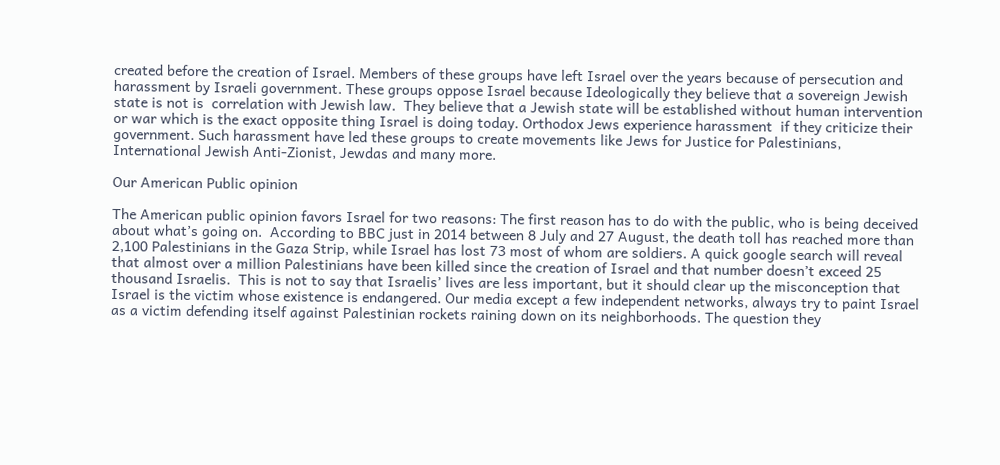created before the creation of Israel. Members of these groups have left Israel over the years because of persecution and harassment by Israeli government. These groups oppose Israel because Ideologically they believe that a sovereign Jewish state is not is  correlation with Jewish law.  They believe that a Jewish state will be established without human intervention or war which is the exact opposite thing Israel is doing today. Orthodox Jews experience harassment  if they criticize their government. Such harassment have led these groups to create movements like Jews for Justice for Palestinians, International Jewish Anti-Zionist, Jewdas and many more.

Our American Public opinion

The American public opinion favors Israel for two reasons: The first reason has to do with the public, who is being deceived about what’s going on.  According to BBC just in 2014 between 8 July and 27 August, the death toll has reached more than 2,100 Palestinians in the Gaza Strip, while Israel has lost 73 most of whom are soldiers. A quick google search will reveal that almost over a million Palestinians have been killed since the creation of Israel and that number doesn’t exceed 25 thousand Israelis.  This is not to say that Israelis’ lives are less important, but it should clear up the misconception that Israel is the victim whose existence is endangered. Our media except a few independent networks, always try to paint Israel as a victim defending itself against Palestinian rockets raining down on its neighborhoods. The question they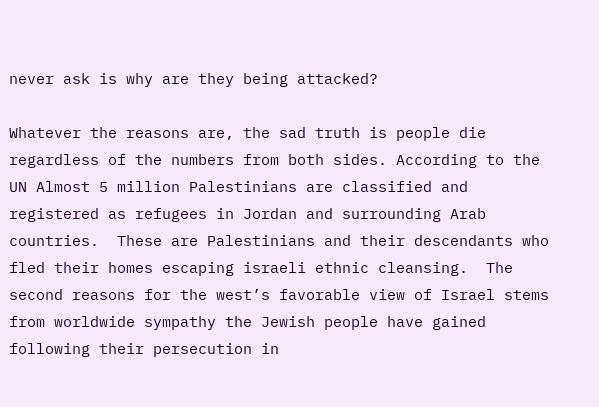never ask is why are they being attacked?

Whatever the reasons are, the sad truth is people die regardless of the numbers from both sides. According to the UN Almost 5 million Palestinians are classified and registered as refugees in Jordan and surrounding Arab countries.  These are Palestinians and their descendants who fled their homes escaping israeli ethnic cleansing.  The second reasons for the west’s favorable view of Israel stems from worldwide sympathy the Jewish people have gained following their persecution in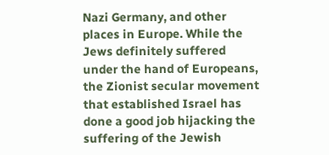Nazi Germany, and other places in Europe. While the Jews definitely suffered under the hand of Europeans, the Zionist secular movement that established Israel has done a good job hijacking the suffering of the Jewish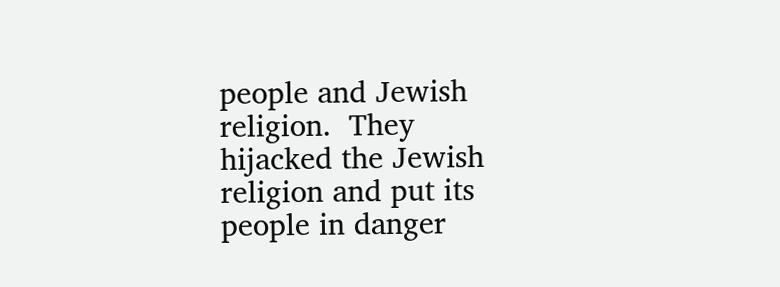people and Jewish religion.  They hijacked the Jewish religion and put its people in danger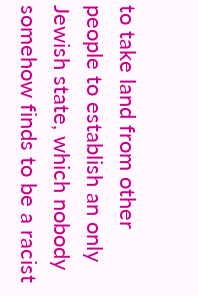to take land from other people to establish an only Jewish state, which nobody somehow finds to be a racist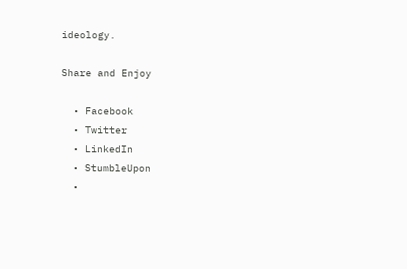ideology.

Share and Enjoy

  • Facebook
  • Twitter
  • LinkedIn
  • StumbleUpon
  •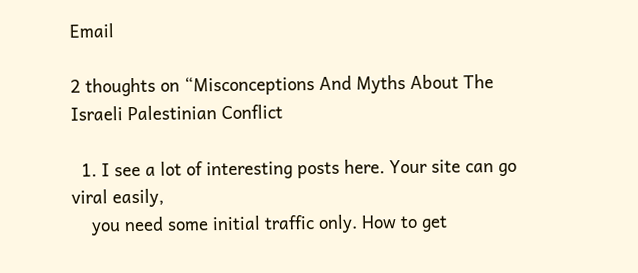Email

2 thoughts on “Misconceptions And Myths About The Israeli Palestinian Conflict

  1. I see a lot of interesting posts here. Your site can go viral easily,
    you need some initial traffic only. How to get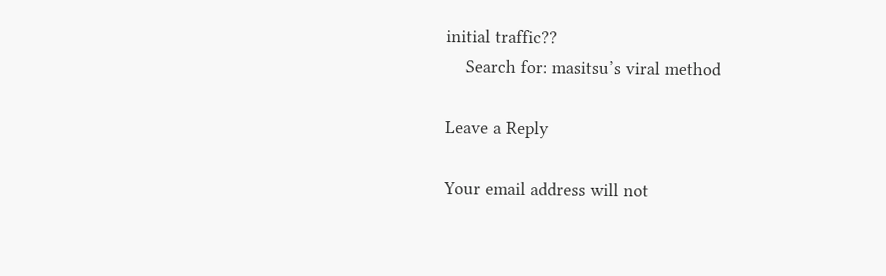initial traffic??
    Search for: masitsu’s viral method

Leave a Reply

Your email address will not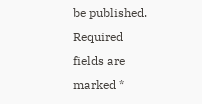be published. Required fields are marked *